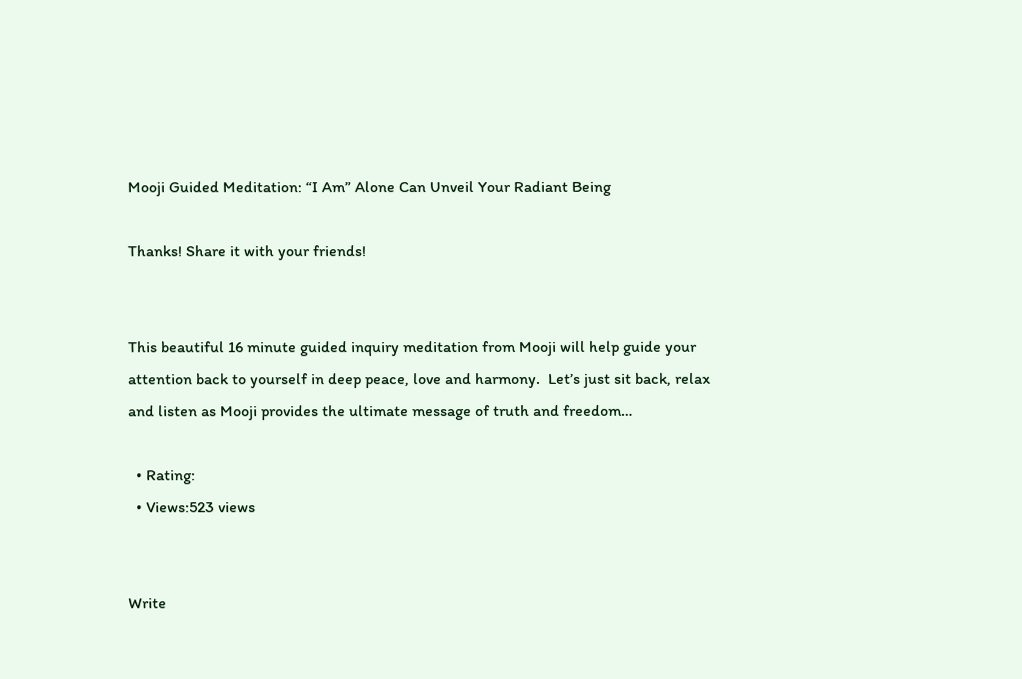Mooji Guided Meditation: “I Am” Alone Can Unveil Your Radiant Being

Thanks! Share it with your friends!


This beautiful 16 minute guided inquiry meditation from Mooji will help guide your attention back to yourself in deep peace, love and harmony.  Let’s just sit back, relax and listen as Mooji provides the ultimate message of truth and freedom…

  • Rating:
  • Views:523 views


Write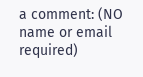a comment: (NO name or email required)